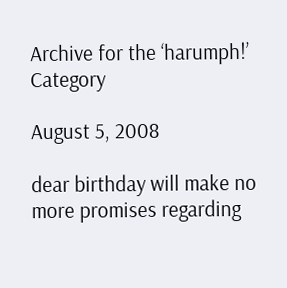Archive for the ‘harumph!’ Category

August 5, 2008

dear birthday will make no more promises regarding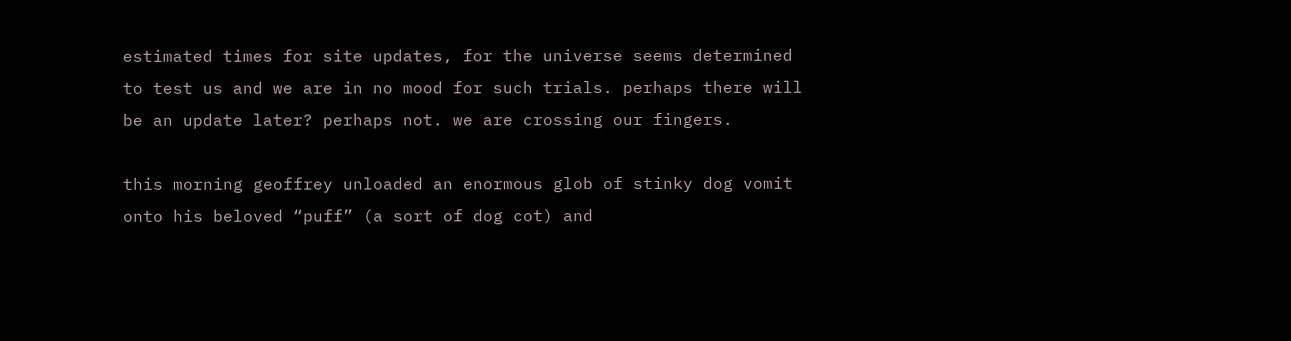estimated times for site updates, for the universe seems determined to test us and we are in no mood for such trials. perhaps there will be an update later? perhaps not. we are crossing our fingers.

this morning geoffrey unloaded an enormous glob of stinky dog vomit onto his beloved “puff” (a sort of dog cot) and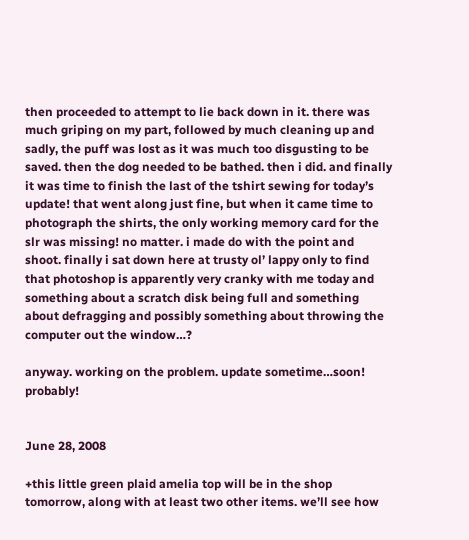then proceeded to attempt to lie back down in it. there was much griping on my part, followed by much cleaning up and sadly, the puff was lost as it was much too disgusting to be saved. then the dog needed to be bathed. then i did. and finally it was time to finish the last of the tshirt sewing for today’s update! that went along just fine, but when it came time to photograph the shirts, the only working memory card for the slr was missing! no matter. i made do with the point and shoot. finally i sat down here at trusty ol’ lappy only to find that photoshop is apparently very cranky with me today and something about a scratch disk being full and something about defragging and possibly something about throwing the computer out the window…?

anyway. working on the problem. update sometime…soon! probably!


June 28, 2008

+this little green plaid amelia top will be in the shop tomorrow, along with at least two other items. we’ll see how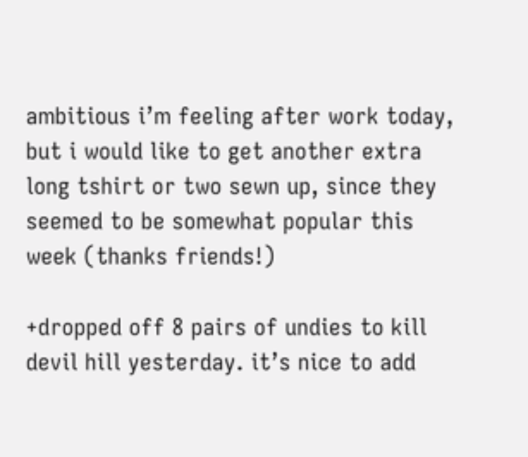ambitious i’m feeling after work today, but i would like to get another extra long tshirt or two sewn up, since they seemed to be somewhat popular this week (thanks friends!)

+dropped off 8 pairs of undies to kill devil hill yesterday. it’s nice to add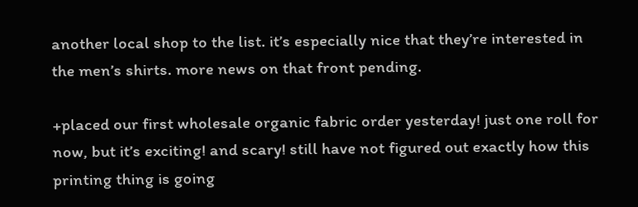another local shop to the list. it’s especially nice that they’re interested in the men’s shirts. more news on that front pending.

+placed our first wholesale organic fabric order yesterday! just one roll for now, but it’s exciting! and scary! still have not figured out exactly how this printing thing is going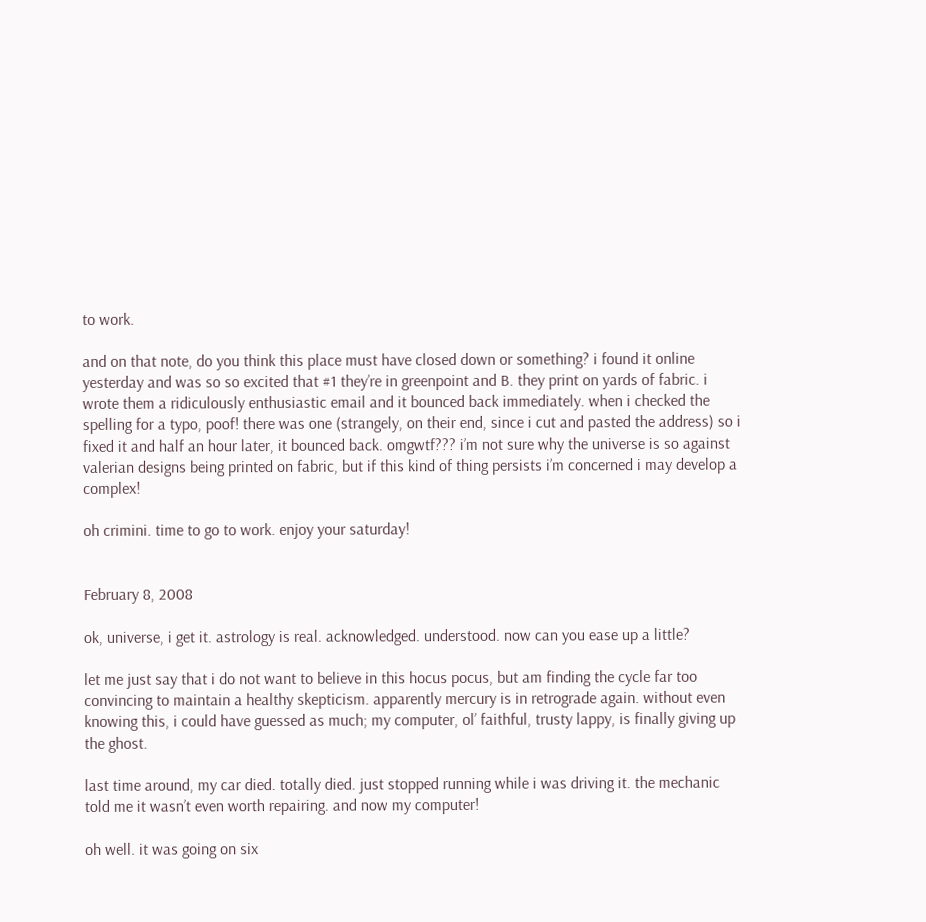to work.

and on that note, do you think this place must have closed down or something? i found it online yesterday and was so so excited that #1 they’re in greenpoint and B. they print on yards of fabric. i wrote them a ridiculously enthusiastic email and it bounced back immediately. when i checked the spelling for a typo, poof! there was one (strangely, on their end, since i cut and pasted the address) so i fixed it and half an hour later, it bounced back. omgwtf??? i’m not sure why the universe is so against valerian designs being printed on fabric, but if this kind of thing persists i’m concerned i may develop a complex!

oh crimini. time to go to work. enjoy your saturday!


February 8, 2008

ok, universe, i get it. astrology is real. acknowledged. understood. now can you ease up a little?

let me just say that i do not want to believe in this hocus pocus, but am finding the cycle far too convincing to maintain a healthy skepticism. apparently mercury is in retrograde again. without even knowing this, i could have guessed as much; my computer, ol’ faithful, trusty lappy, is finally giving up the ghost.

last time around, my car died. totally died. just stopped running while i was driving it. the mechanic told me it wasn’t even worth repairing. and now my computer!

oh well. it was going on six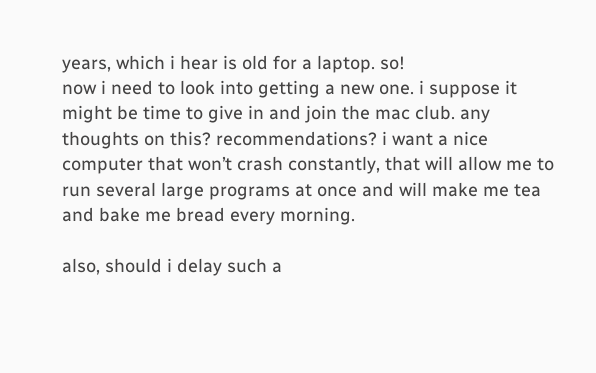years, which i hear is old for a laptop. so!
now i need to look into getting a new one. i suppose it might be time to give in and join the mac club. any thoughts on this? recommendations? i want a nice computer that won’t crash constantly, that will allow me to run several large programs at once and will make me tea and bake me bread every morning.

also, should i delay such a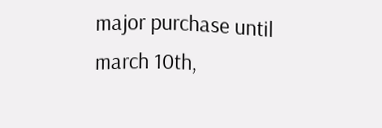major purchase until march 10th,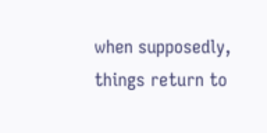when supposedly, things return to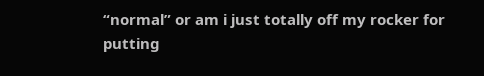“normal” or am i just totally off my rocker for putting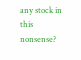any stock in this nonsense?